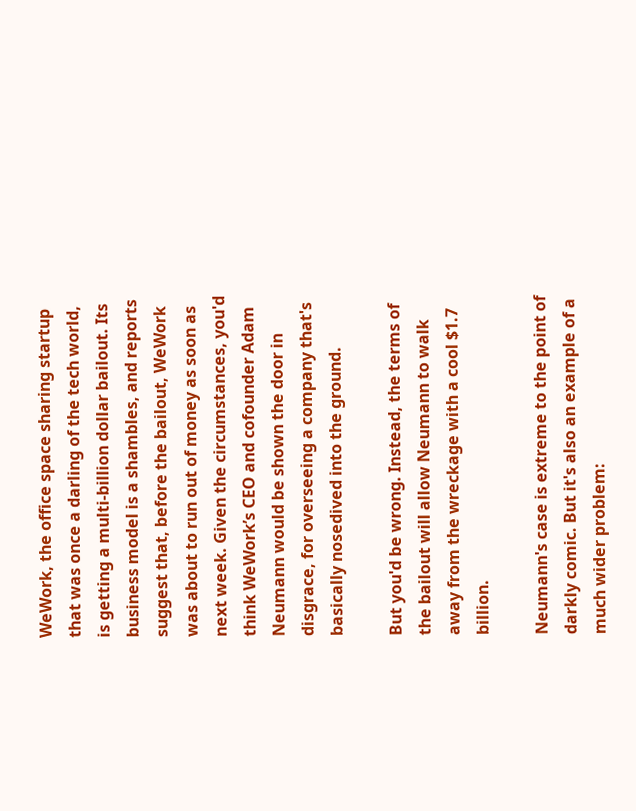WeWork, the office space sharing startup that was once a darling of the tech world, is getting a multi-billion dollar bailout. Its business model is a shambles, and reports suggest that, before the bailout, WeWork was about to run out of money as soon as next week. Given the circumstances, you'd think WeWork’s CEO and cofounder Adam Neumann would be shown the door in disgrace, for overseeing a company that's basically nosedived into the ground.

But you'd be wrong. Instead, the terms of the bailout will allow Neumann to walk away from the wreckage with a cool $1.7 billion.

Neumann's case is extreme to the point of darkly comic. But it's also an example of a much wider problem: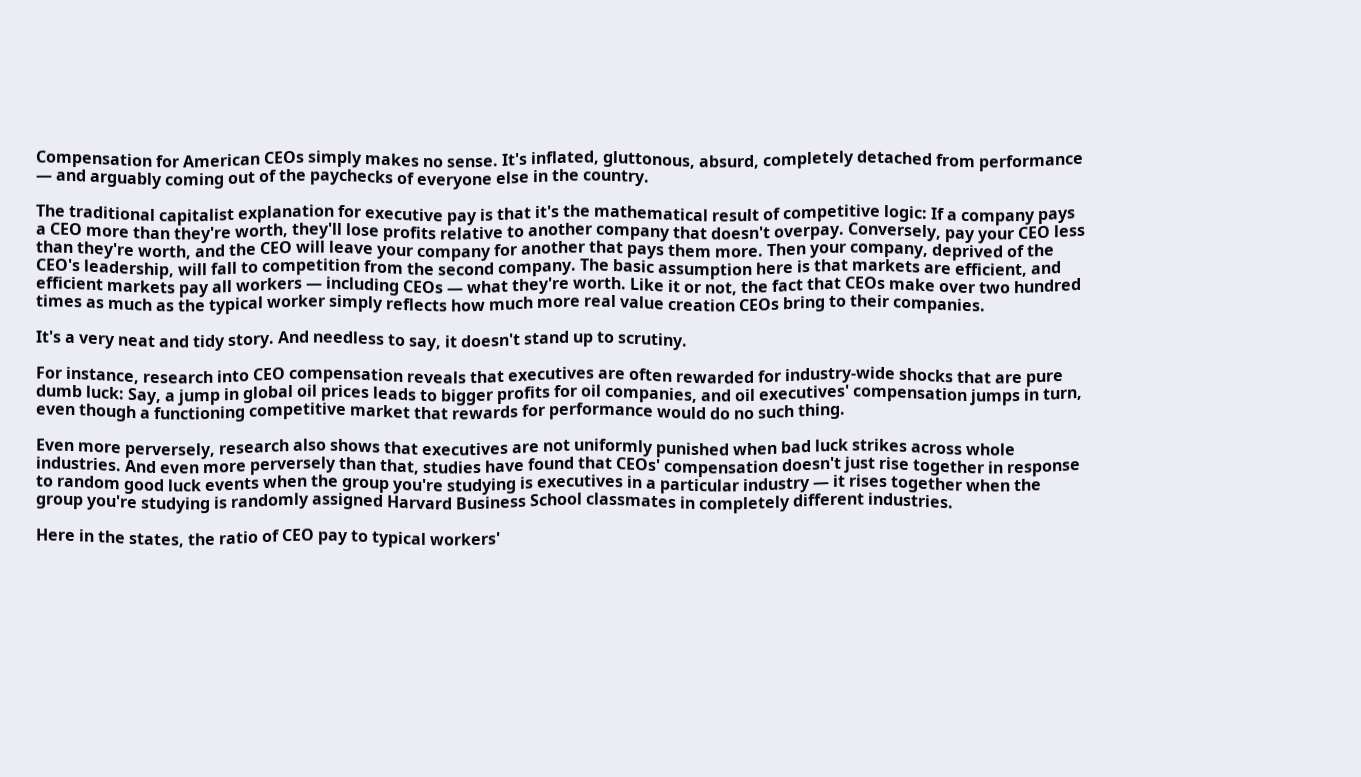Compensation for American CEOs simply makes no sense. It's inflated, gluttonous, absurd, completely detached from performance — and arguably coming out of the paychecks of everyone else in the country.

The traditional capitalist explanation for executive pay is that it's the mathematical result of competitive logic: If a company pays a CEO more than they're worth, they'll lose profits relative to another company that doesn't overpay. Conversely, pay your CEO less than they're worth, and the CEO will leave your company for another that pays them more. Then your company, deprived of the CEO's leadership, will fall to competition from the second company. The basic assumption here is that markets are efficient, and efficient markets pay all workers — including CEOs — what they're worth. Like it or not, the fact that CEOs make over two hundred times as much as the typical worker simply reflects how much more real value creation CEOs bring to their companies.

It's a very neat and tidy story. And needless to say, it doesn't stand up to scrutiny.

For instance, research into CEO compensation reveals that executives are often rewarded for industry-wide shocks that are pure dumb luck: Say, a jump in global oil prices leads to bigger profits for oil companies, and oil executives' compensation jumps in turn, even though a functioning competitive market that rewards for performance would do no such thing.

Even more perversely, research also shows that executives are not uniformly punished when bad luck strikes across whole industries. And even more perversely than that, studies have found that CEOs' compensation doesn't just rise together in response to random good luck events when the group you're studying is executives in a particular industry — it rises together when the group you're studying is randomly assigned Harvard Business School classmates in completely different industries.

Here in the states, the ratio of CEO pay to typical workers'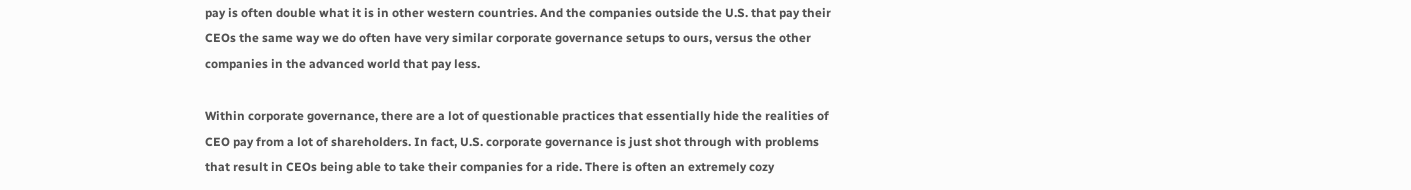pay is often double what it is in other western countries. And the companies outside the U.S. that pay their CEOs the same way we do often have very similar corporate governance setups to ours, versus the other companies in the advanced world that pay less.

Within corporate governance, there are a lot of questionable practices that essentially hide the realities of CEO pay from a lot of shareholders. In fact, U.S. corporate governance is just shot through with problems that result in CEOs being able to take their companies for a ride. There is often an extremely cozy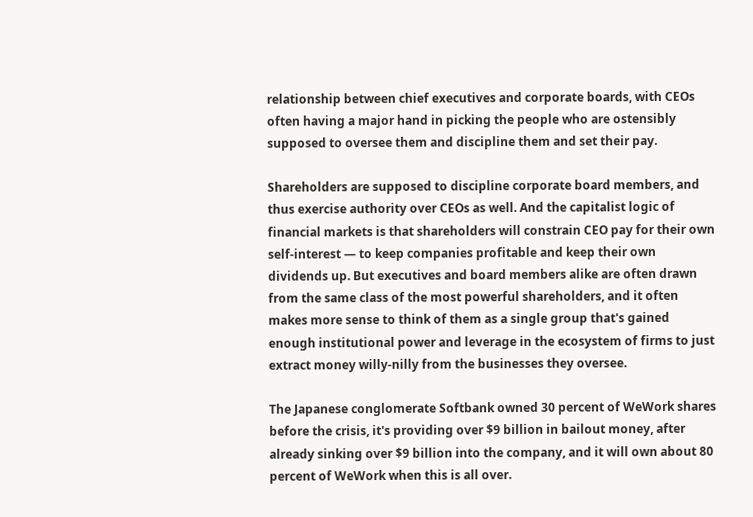relationship between chief executives and corporate boards, with CEOs often having a major hand in picking the people who are ostensibly supposed to oversee them and discipline them and set their pay.

Shareholders are supposed to discipline corporate board members, and thus exercise authority over CEOs as well. And the capitalist logic of financial markets is that shareholders will constrain CEO pay for their own self-interest — to keep companies profitable and keep their own dividends up. But executives and board members alike are often drawn from the same class of the most powerful shareholders, and it often makes more sense to think of them as a single group that's gained enough institutional power and leverage in the ecosystem of firms to just extract money willy-nilly from the businesses they oversee.

The Japanese conglomerate Softbank owned 30 percent of WeWork shares before the crisis, it's providing over $9 billion in bailout money, after already sinking over $9 billion into the company, and it will own about 80 percent of WeWork when this is all over.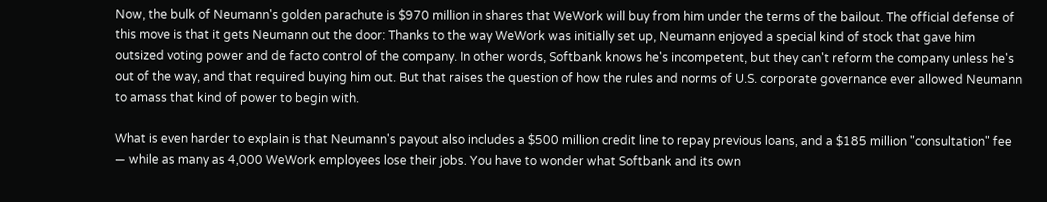Now, the bulk of Neumann's golden parachute is $970 million in shares that WeWork will buy from him under the terms of the bailout. The official defense of this move is that it gets Neumann out the door: Thanks to the way WeWork was initially set up, Neumann enjoyed a special kind of stock that gave him outsized voting power and de facto control of the company. In other words, Softbank knows he's incompetent, but they can't reform the company unless he's out of the way, and that required buying him out. But that raises the question of how the rules and norms of U.S. corporate governance ever allowed Neumann to amass that kind of power to begin with.

What is even harder to explain is that Neumann's payout also includes a $500 million credit line to repay previous loans, and a $185 million "consultation" fee — while as many as 4,000 WeWork employees lose their jobs. You have to wonder what Softbank and its own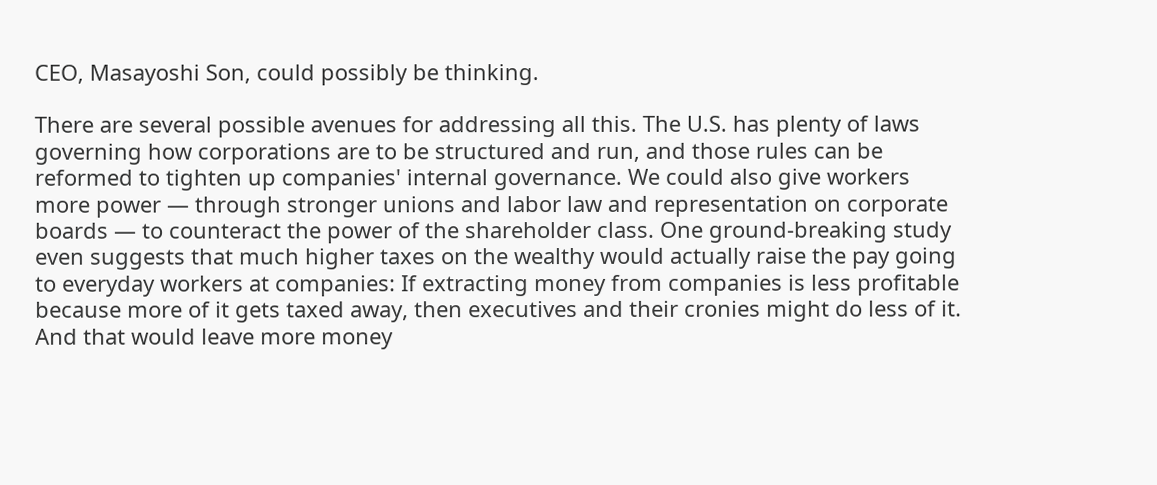CEO, Masayoshi Son, could possibly be thinking.

There are several possible avenues for addressing all this. The U.S. has plenty of laws governing how corporations are to be structured and run, and those rules can be reformed to tighten up companies' internal governance. We could also give workers more power — through stronger unions and labor law and representation on corporate boards — to counteract the power of the shareholder class. One ground-breaking study even suggests that much higher taxes on the wealthy would actually raise the pay going to everyday workers at companies: If extracting money from companies is less profitable because more of it gets taxed away, then executives and their cronies might do less of it. And that would leave more money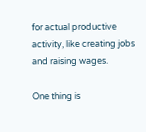for actual productive activity, like creating jobs and raising wages.

One thing is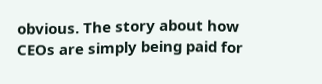obvious. The story about how CEOs are simply being paid for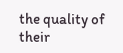the quality of their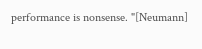performance is nonsense. "[Neumann]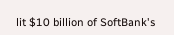lit $10 billion of SoftBank's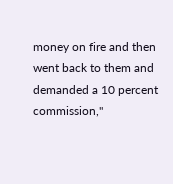money on fire and then went back to them and demanded a 10 percent commission,"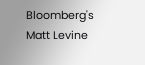Bloomberg's Matt Levine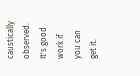caustically observed. It's good work if you can get it.